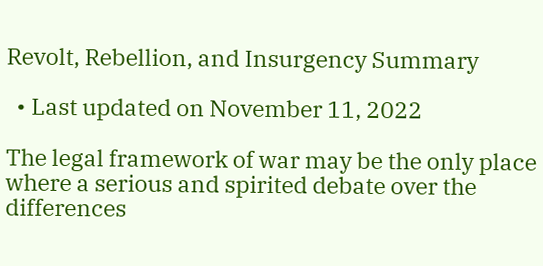Revolt, Rebellion, and Insurgency Summary

  • Last updated on November 11, 2022

The legal framework of war may be the only place where a serious and spirited debate over the differences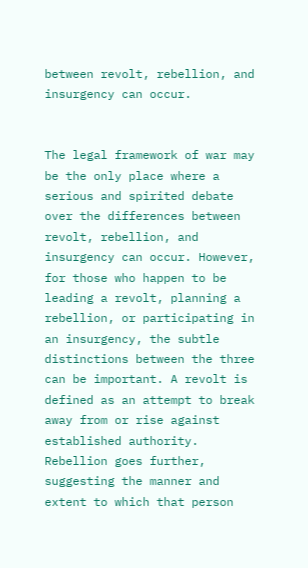between revolt, rebellion, and insurgency can occur.


The legal framework of war may be the only place where a serious and spirited debate over the differences between revolt, rebellion, and insurgency can occur. However, for those who happen to be leading a revolt, planning a rebellion, or participating in an insurgency, the subtle distinctions between the three can be important. A revolt is defined as an attempt to break away from or rise against established authority. Rebellion goes further, suggesting the manner and extent to which that person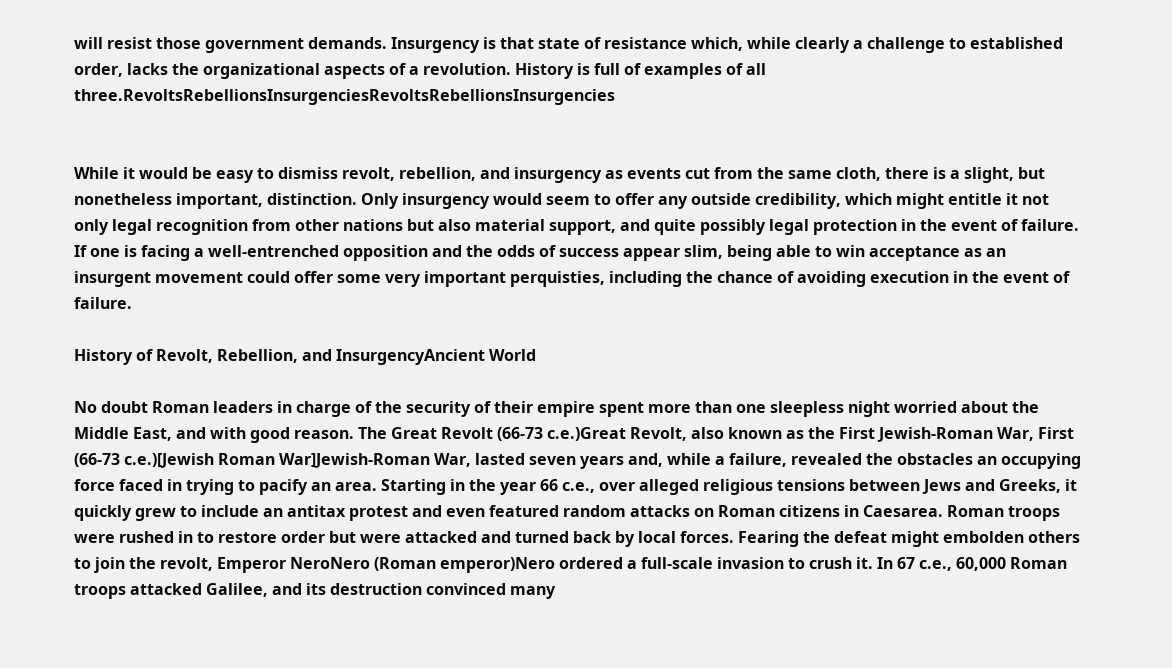will resist those government demands. Insurgency is that state of resistance which, while clearly a challenge to established order, lacks the organizational aspects of a revolution. History is full of examples of all three.RevoltsRebellionsInsurgenciesRevoltsRebellionsInsurgencies


While it would be easy to dismiss revolt, rebellion, and insurgency as events cut from the same cloth, there is a slight, but nonetheless important, distinction. Only insurgency would seem to offer any outside credibility, which might entitle it not only legal recognition from other nations but also material support, and quite possibly legal protection in the event of failure. If one is facing a well-entrenched opposition and the odds of success appear slim, being able to win acceptance as an insurgent movement could offer some very important perquisties, including the chance of avoiding execution in the event of failure.

History of Revolt, Rebellion, and InsurgencyAncient World

No doubt Roman leaders in charge of the security of their empire spent more than one sleepless night worried about the Middle East, and with good reason. The Great Revolt (66-73 c.e.)Great Revolt, also known as the First Jewish-Roman War, First (66-73 c.e.)[Jewish Roman War]Jewish-Roman War, lasted seven years and, while a failure, revealed the obstacles an occupying force faced in trying to pacify an area. Starting in the year 66 c.e., over alleged religious tensions between Jews and Greeks, it quickly grew to include an antitax protest and even featured random attacks on Roman citizens in Caesarea. Roman troops were rushed in to restore order but were attacked and turned back by local forces. Fearing the defeat might embolden others to join the revolt, Emperor NeroNero (Roman emperor)Nero ordered a full-scale invasion to crush it. In 67 c.e., 60,000 Roman troops attacked Galilee, and its destruction convinced many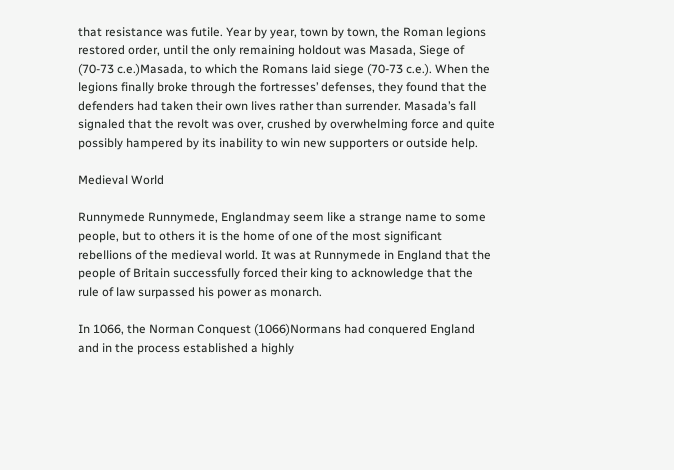that resistance was futile. Year by year, town by town, the Roman legions restored order, until the only remaining holdout was Masada, Siege of (70-73 c.e.)Masada, to which the Romans laid siege (70-73 c.e.). When the legions finally broke through the fortresses’ defenses, they found that the defenders had taken their own lives rather than surrender. Masada’s fall signaled that the revolt was over, crushed by overwhelming force and quite possibly hampered by its inability to win new supporters or outside help.

Medieval World

Runnymede Runnymede, Englandmay seem like a strange name to some people, but to others it is the home of one of the most significant rebellions of the medieval world. It was at Runnymede in England that the people of Britain successfully forced their king to acknowledge that the rule of law surpassed his power as monarch.

In 1066, the Norman Conquest (1066)Normans had conquered England and in the process established a highly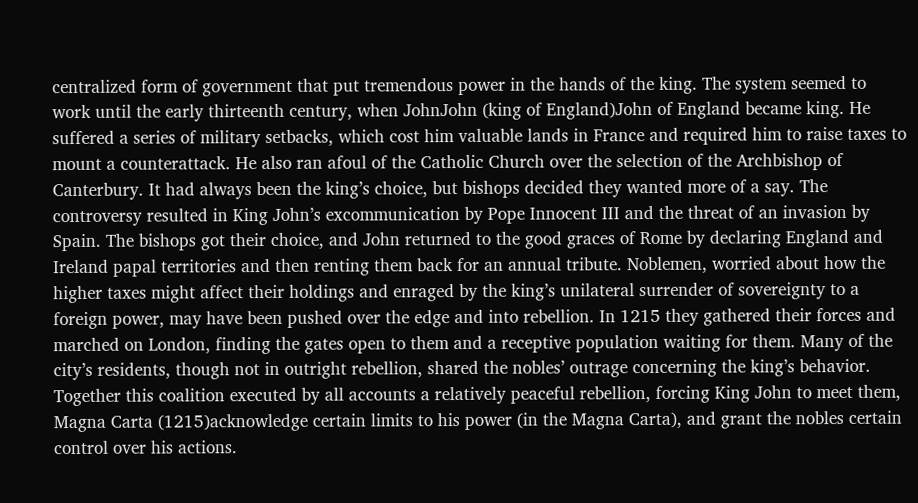centralized form of government that put tremendous power in the hands of the king. The system seemed to work until the early thirteenth century, when JohnJohn (king of England)John of England became king. He suffered a series of military setbacks, which cost him valuable lands in France and required him to raise taxes to mount a counterattack. He also ran afoul of the Catholic Church over the selection of the Archbishop of Canterbury. It had always been the king’s choice, but bishops decided they wanted more of a say. The controversy resulted in King John’s excommunication by Pope Innocent III and the threat of an invasion by Spain. The bishops got their choice, and John returned to the good graces of Rome by declaring England and Ireland papal territories and then renting them back for an annual tribute. Noblemen, worried about how the higher taxes might affect their holdings and enraged by the king’s unilateral surrender of sovereignty to a foreign power, may have been pushed over the edge and into rebellion. In 1215 they gathered their forces and marched on London, finding the gates open to them and a receptive population waiting for them. Many of the city’s residents, though not in outright rebellion, shared the nobles’ outrage concerning the king’s behavior. Together this coalition executed by all accounts a relatively peaceful rebellion, forcing King John to meet them, Magna Carta (1215)acknowledge certain limits to his power (in the Magna Carta), and grant the nobles certain control over his actions.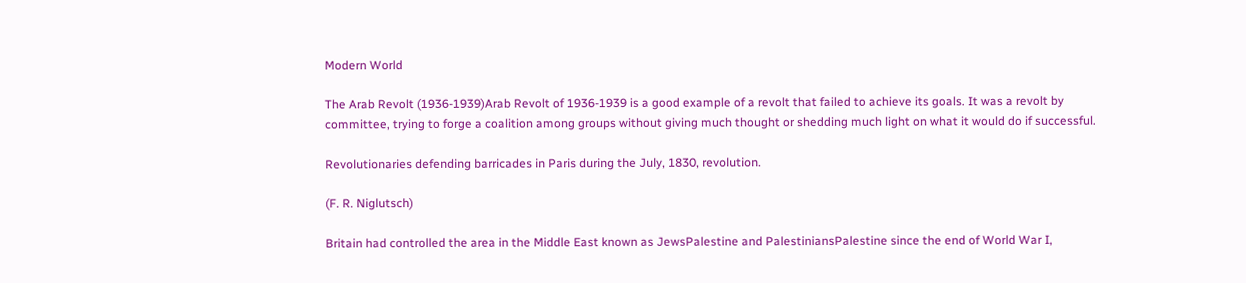Modern World

The Arab Revolt (1936-1939)Arab Revolt of 1936-1939 is a good example of a revolt that failed to achieve its goals. It was a revolt by committee, trying to forge a coalition among groups without giving much thought or shedding much light on what it would do if successful.

Revolutionaries defending barricades in Paris during the July, 1830, revolution.

(F. R. Niglutsch)

Britain had controlled the area in the Middle East known as JewsPalestine and PalestiniansPalestine since the end of World War I,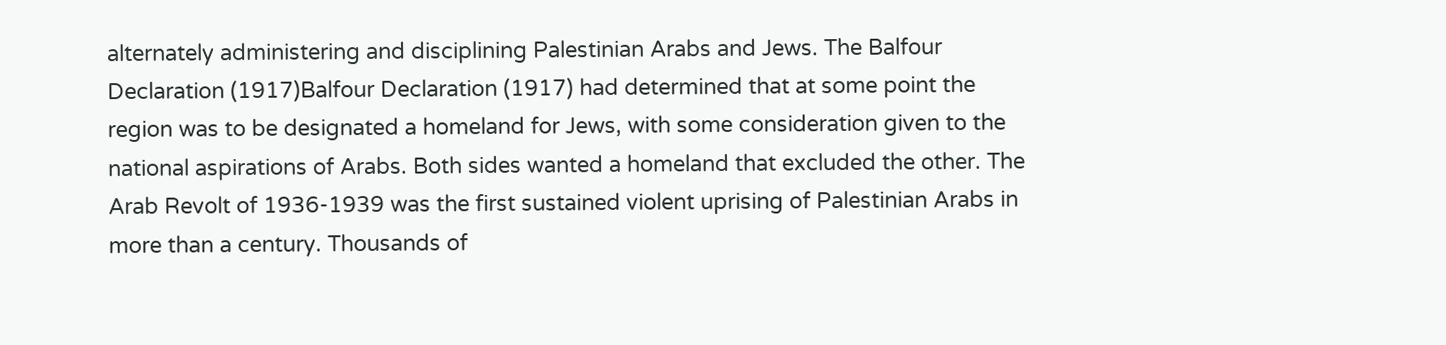alternately administering and disciplining Palestinian Arabs and Jews. The Balfour Declaration (1917)Balfour Declaration (1917) had determined that at some point the region was to be designated a homeland for Jews, with some consideration given to the national aspirations of Arabs. Both sides wanted a homeland that excluded the other. The Arab Revolt of 1936-1939 was the first sustained violent uprising of Palestinian Arabs in more than a century. Thousands of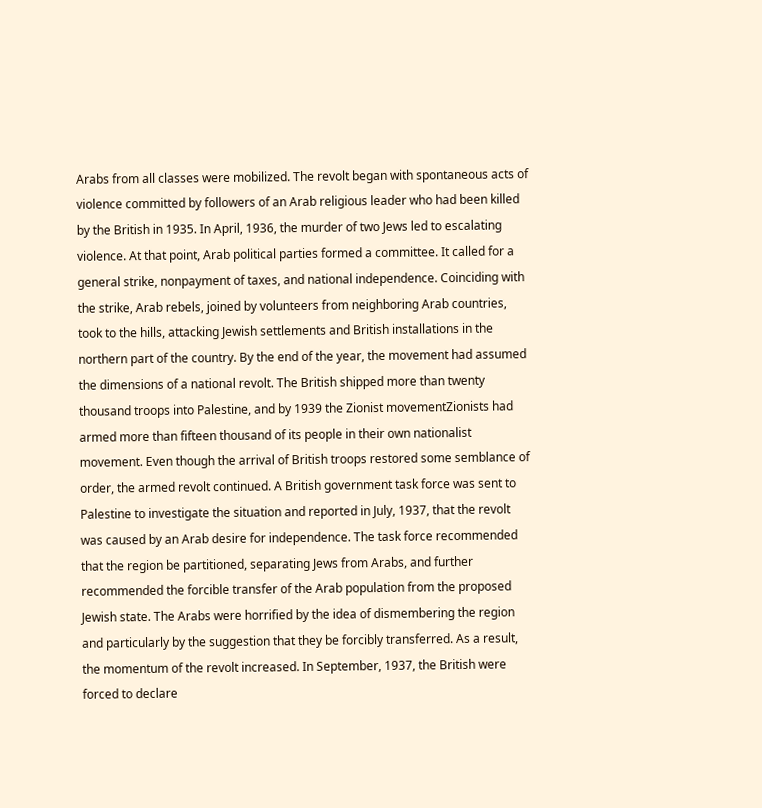Arabs from all classes were mobilized. The revolt began with spontaneous acts of violence committed by followers of an Arab religious leader who had been killed by the British in 1935. In April, 1936, the murder of two Jews led to escalating violence. At that point, Arab political parties formed a committee. It called for a general strike, nonpayment of taxes, and national independence. Coinciding with the strike, Arab rebels, joined by volunteers from neighboring Arab countries, took to the hills, attacking Jewish settlements and British installations in the northern part of the country. By the end of the year, the movement had assumed the dimensions of a national revolt. The British shipped more than twenty thousand troops into Palestine, and by 1939 the Zionist movementZionists had armed more than fifteen thousand of its people in their own nationalist movement. Even though the arrival of British troops restored some semblance of order, the armed revolt continued. A British government task force was sent to Palestine to investigate the situation and reported in July, 1937, that the revolt was caused by an Arab desire for independence. The task force recommended that the region be partitioned, separating Jews from Arabs, and further recommended the forcible transfer of the Arab population from the proposed Jewish state. The Arabs were horrified by the idea of dismembering the region and particularly by the suggestion that they be forcibly transferred. As a result, the momentum of the revolt increased. In September, 1937, the British were forced to declare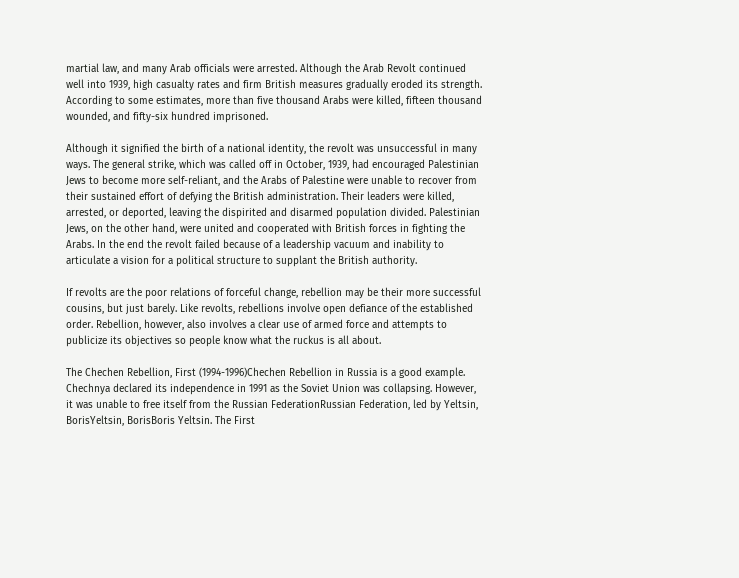martial law, and many Arab officials were arrested. Although the Arab Revolt continued well into 1939, high casualty rates and firm British measures gradually eroded its strength. According to some estimates, more than five thousand Arabs were killed, fifteen thousand wounded, and fifty-six hundred imprisoned.

Although it signified the birth of a national identity, the revolt was unsuccessful in many ways. The general strike, which was called off in October, 1939, had encouraged Palestinian Jews to become more self-reliant, and the Arabs of Palestine were unable to recover from their sustained effort of defying the British administration. Their leaders were killed, arrested, or deported, leaving the dispirited and disarmed population divided. Palestinian Jews, on the other hand, were united and cooperated with British forces in fighting the Arabs. In the end the revolt failed because of a leadership vacuum and inability to articulate a vision for a political structure to supplant the British authority.

If revolts are the poor relations of forceful change, rebellion may be their more successful cousins, but just barely. Like revolts, rebellions involve open defiance of the established order. Rebellion, however, also involves a clear use of armed force and attempts to publicize its objectives so people know what the ruckus is all about.

The Chechen Rebellion, First (1994-1996)Chechen Rebellion in Russia is a good example. Chechnya declared its independence in 1991 as the Soviet Union was collapsing. However, it was unable to free itself from the Russian FederationRussian Federation, led by Yeltsin, BorisYeltsin, BorisBoris Yeltsin. The First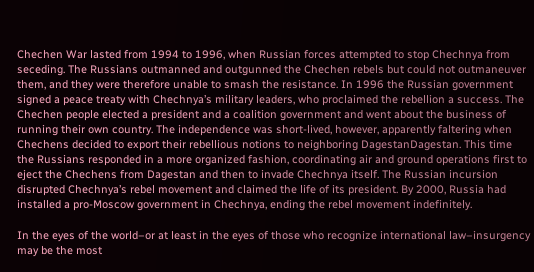Chechen War lasted from 1994 to 1996, when Russian forces attempted to stop Chechnya from seceding. The Russians outmanned and outgunned the Chechen rebels but could not outmaneuver them, and they were therefore unable to smash the resistance. In 1996 the Russian government signed a peace treaty with Chechnya’s military leaders, who proclaimed the rebellion a success. The Chechen people elected a president and a coalition government and went about the business of running their own country. The independence was short-lived, however, apparently faltering when Chechens decided to export their rebellious notions to neighboring DagestanDagestan. This time the Russians responded in a more organized fashion, coordinating air and ground operations first to eject the Chechens from Dagestan and then to invade Chechnya itself. The Russian incursion disrupted Chechnya’s rebel movement and claimed the life of its president. By 2000, Russia had installed a pro-Moscow government in Chechnya, ending the rebel movement indefinitely.

In the eyes of the world–or at least in the eyes of those who recognize international law–insurgency may be the most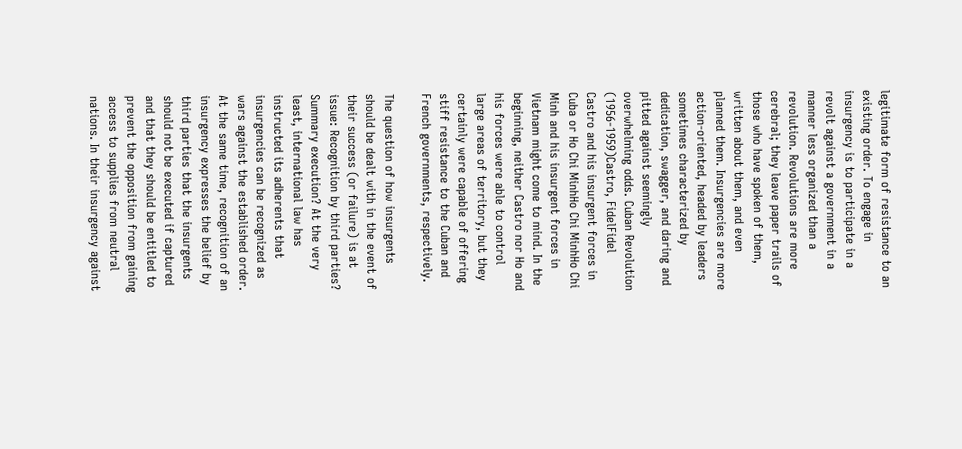legitimate form of resistance to an existing order. To engage in insurgency is to participate in a revolt against a government in a manner less organized than a revolution. Revolutions are more cerebral; they leave paper trails of those who have spoken of them, written about them, and even planned them. Insurgencies are more action-oriented, headed by leaders sometimes characterized by dedication, swagger, and daring and pitted against seemingly overwhelming odds. Cuban Revolution (1956-1959)Castro, FidelFidel Castro and his insurgent forces in Cuba or Ho Chi MinhHo Chi MinhHo Chi Minh and his insurgent forces in Vietnam might come to mind. In the beginning, neither Castro nor Ho and his forces were able to control large areas of territory, but they certainly were capable of offering stiff resistance to the Cuban and French governments, respectively.

The question of how insurgents should be dealt with in the event of their success (or failure) is at issue: Recognition by third parties? Summary execution? At the very least, international law has instructed its adherents that insurgencies can be recognized as wars against the established order. At the same time, recognition of an insurgency expresses the belief by third parties that the insurgents should not be executed if captured and that they should be entitled to prevent the opposition from gaining access to supplies from neutral nations. In their insurgency against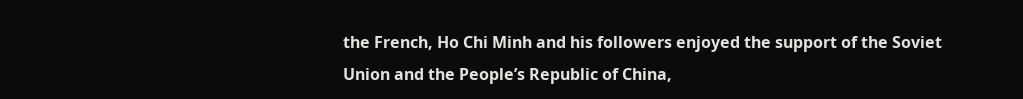the French, Ho Chi Minh and his followers enjoyed the support of the Soviet Union and the People’s Republic of China,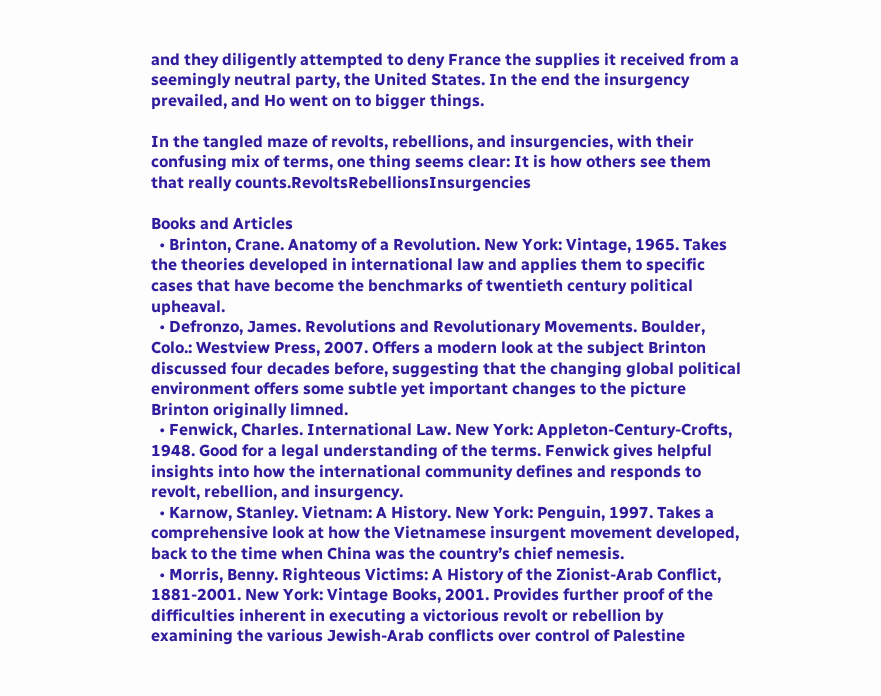and they diligently attempted to deny France the supplies it received from a seemingly neutral party, the United States. In the end the insurgency prevailed, and Ho went on to bigger things.

In the tangled maze of revolts, rebellions, and insurgencies, with their confusing mix of terms, one thing seems clear: It is how others see them that really counts.RevoltsRebellionsInsurgencies

Books and Articles
  • Brinton, Crane. Anatomy of a Revolution. New York: Vintage, 1965. Takes the theories developed in international law and applies them to specific cases that have become the benchmarks of twentieth century political upheaval.
  • Defronzo, James. Revolutions and Revolutionary Movements. Boulder, Colo.: Westview Press, 2007. Offers a modern look at the subject Brinton discussed four decades before, suggesting that the changing global political environment offers some subtle yet important changes to the picture Brinton originally limned.
  • Fenwick, Charles. International Law. New York: Appleton-Century-Crofts, 1948. Good for a legal understanding of the terms. Fenwick gives helpful insights into how the international community defines and responds to revolt, rebellion, and insurgency.
  • Karnow, Stanley. Vietnam: A History. New York: Penguin, 1997. Takes a comprehensive look at how the Vietnamese insurgent movement developed, back to the time when China was the country’s chief nemesis.
  • Morris, Benny. Righteous Victims: A History of the Zionist-Arab Conflict, 1881-2001. New York: Vintage Books, 2001. Provides further proof of the difficulties inherent in executing a victorious revolt or rebellion by examining the various Jewish-Arab conflicts over control of Palestine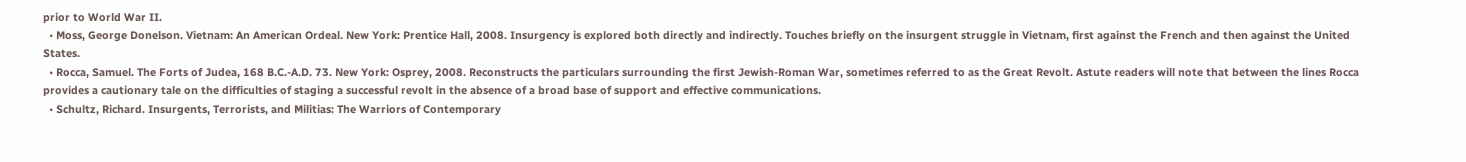prior to World War II.
  • Moss, George Donelson. Vietnam: An American Ordeal. New York: Prentice Hall, 2008. Insurgency is explored both directly and indirectly. Touches briefly on the insurgent struggle in Vietnam, first against the French and then against the United States.
  • Rocca, Samuel. The Forts of Judea, 168 B.C.-A.D. 73. New York: Osprey, 2008. Reconstructs the particulars surrounding the first Jewish-Roman War, sometimes referred to as the Great Revolt. Astute readers will note that between the lines Rocca provides a cautionary tale on the difficulties of staging a successful revolt in the absence of a broad base of support and effective communications.
  • Schultz, Richard. Insurgents, Terrorists, and Militias: The Warriors of Contemporary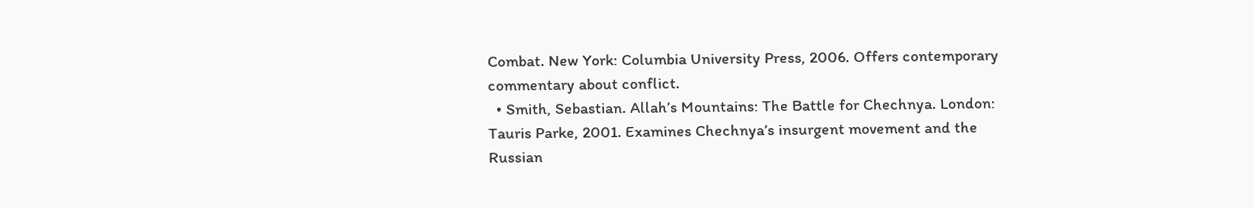Combat. New York: Columbia University Press, 2006. Offers contemporary commentary about conflict.
  • Smith, Sebastian. Allah’s Mountains: The Battle for Chechnya. London: Tauris Parke, 2001. Examines Chechnya’s insurgent movement and the Russian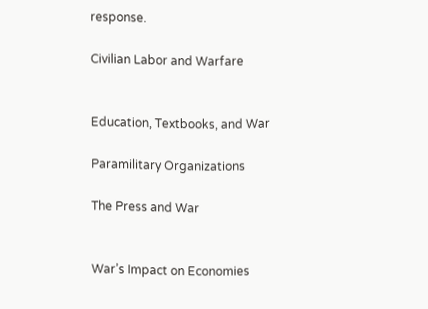response.

Civilian Labor and Warfare


Education, Textbooks, and War

Paramilitary Organizations

The Press and War


War’s Impact on Economies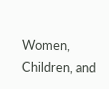Women, Children, and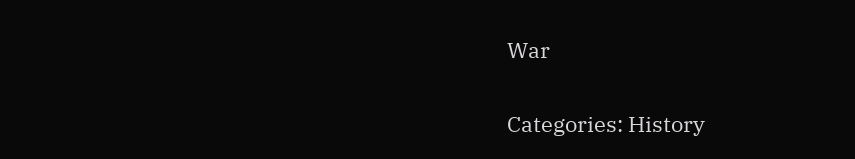War

Categories: History